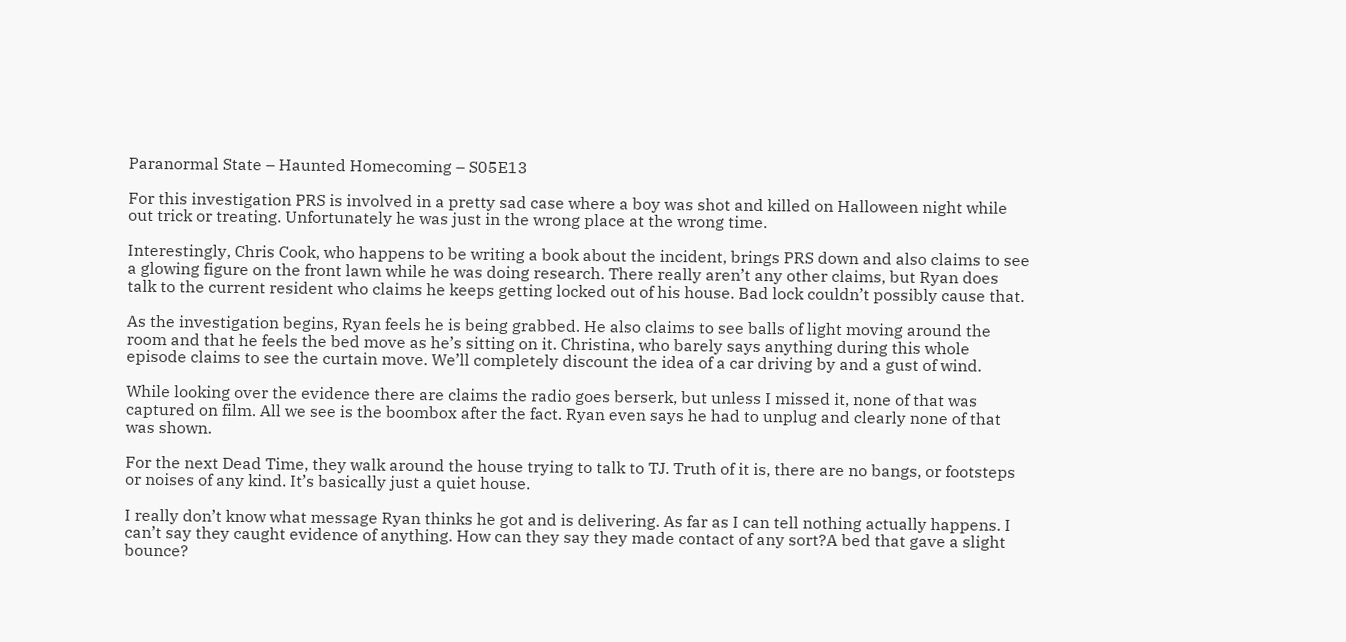Paranormal State – Haunted Homecoming – S05E13

For this investigation PRS is involved in a pretty sad case where a boy was shot and killed on Halloween night while out trick or treating. Unfortunately he was just in the wrong place at the wrong time.

Interestingly, Chris Cook, who happens to be writing a book about the incident, brings PRS down and also claims to see a glowing figure on the front lawn while he was doing research. There really aren’t any other claims, but Ryan does talk to the current resident who claims he keeps getting locked out of his house. Bad lock couldn’t possibly cause that.

As the investigation begins, Ryan feels he is being grabbed. He also claims to see balls of light moving around the room and that he feels the bed move as he’s sitting on it. Christina, who barely says anything during this whole episode claims to see the curtain move. We’ll completely discount the idea of a car driving by and a gust of wind.

While looking over the evidence there are claims the radio goes berserk, but unless I missed it, none of that was captured on film. All we see is the boombox after the fact. Ryan even says he had to unplug and clearly none of that was shown.

For the next Dead Time, they walk around the house trying to talk to TJ. Truth of it is, there are no bangs, or footsteps or noises of any kind. It’s basically just a quiet house.

I really don’t know what message Ryan thinks he got and is delivering. As far as I can tell nothing actually happens. I can’t say they caught evidence of anything. How can they say they made contact of any sort?A bed that gave a slight bounce?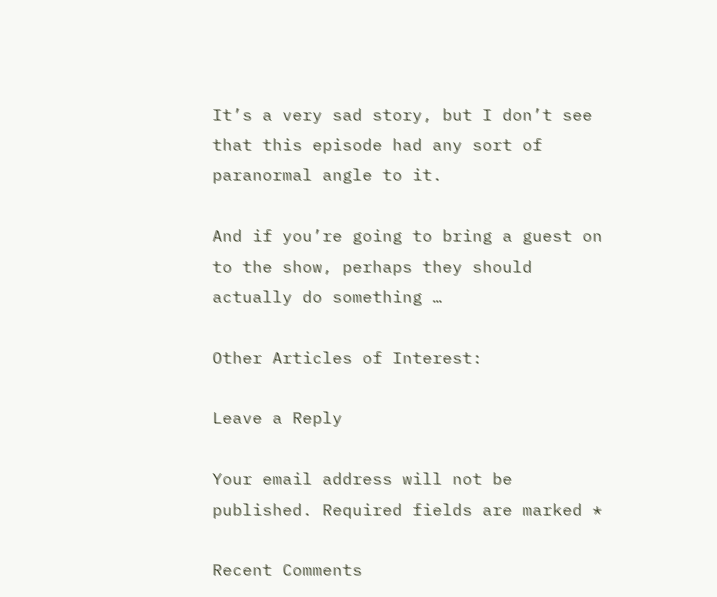It’s a very sad story, but I don’t see that this episode had any sort of paranormal angle to it.

And if you’re going to bring a guest on to the show, perhaps they should actually do something …

Other Articles of Interest:

Leave a Reply

Your email address will not be published. Required fields are marked *

Recent Comments